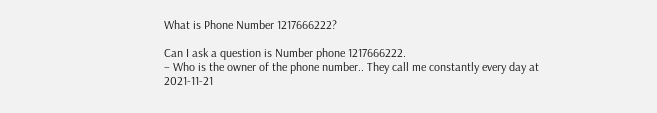What is Phone Number 1217666222?

Can I ask a question is Number phone 1217666222.
– Who is the owner of the phone number.. They call me constantly every day at 2021-11-21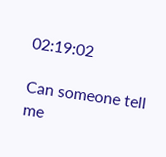02:19:02

Can someone tell me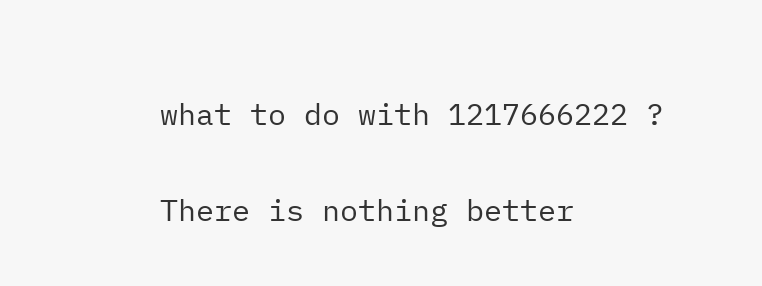what to do with 1217666222 ?

There is nothing better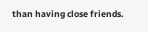than having close friends.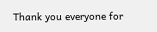Thank you everyone for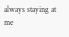always staying at me